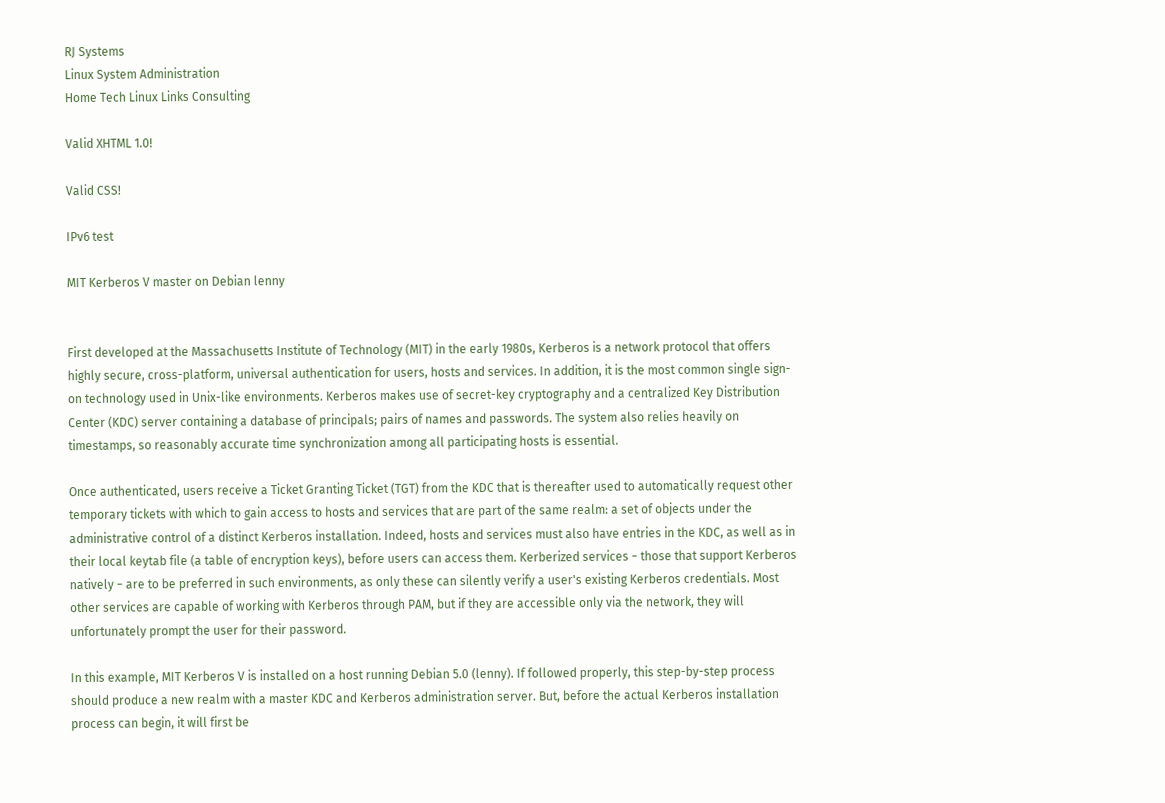RJ Systems
Linux System Administration
Home Tech Linux Links Consulting

Valid XHTML 1.0!

Valid CSS!

IPv6 test

MIT Kerberos V master on Debian lenny


First developed at the Massachusetts Institute of Technology (MIT) in the early 1980s, Kerberos is a network protocol that offers highly secure, cross-platform, universal authentication for users, hosts and services. In addition, it is the most common single sign-on technology used in Unix-like environments. Kerberos makes use of secret-key cryptography and a centralized Key Distribution Center (KDC) server containing a database of principals; pairs of names and passwords. The system also relies heavily on timestamps, so reasonably accurate time synchronization among all participating hosts is essential.

Once authenticated, users receive a Ticket Granting Ticket (TGT) from the KDC that is thereafter used to automatically request other temporary tickets with which to gain access to hosts and services that are part of the same realm: a set of objects under the administrative control of a distinct Kerberos installation. Indeed, hosts and services must also have entries in the KDC, as well as in their local keytab file (a table of encryption keys), before users can access them. Kerberized services − those that support Kerberos natively − are to be preferred in such environments, as only these can silently verify a user's existing Kerberos credentials. Most other services are capable of working with Kerberos through PAM, but if they are accessible only via the network, they will unfortunately prompt the user for their password.

In this example, MIT Kerberos V is installed on a host running Debian 5.0 (lenny). If followed properly, this step-by-step process should produce a new realm with a master KDC and Kerberos administration server. But, before the actual Kerberos installation process can begin, it will first be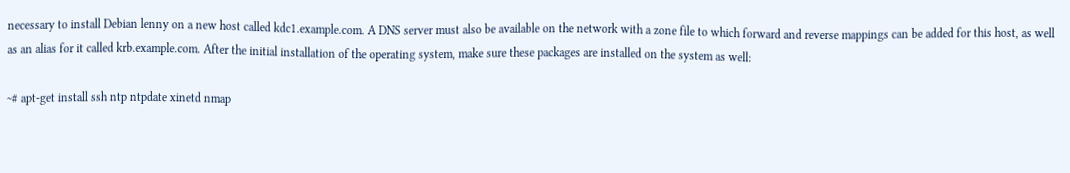necessary to install Debian lenny on a new host called kdc1.example.com. A DNS server must also be available on the network with a zone file to which forward and reverse mappings can be added for this host, as well as an alias for it called krb.example.com. After the initial installation of the operating system, make sure these packages are installed on the system as well:

~# apt-get install ssh ntp ntpdate xinetd nmap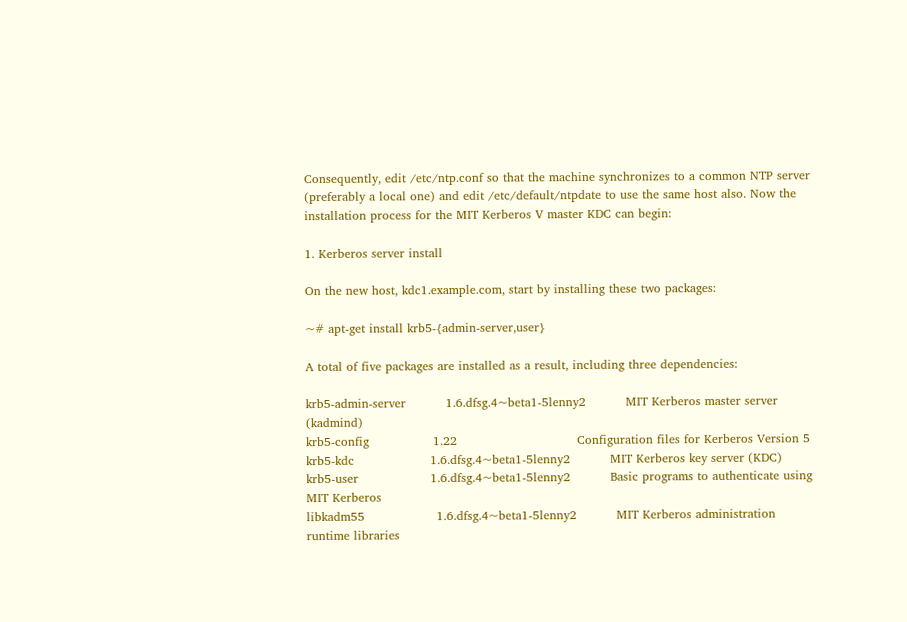Consequently, edit /etc/ntp.conf so that the machine synchronizes to a common NTP server (preferably a local one) and edit /etc/default/ntpdate to use the same host also. Now the installation process for the MIT Kerberos V master KDC can begin:

1. Kerberos server install

On the new host, kdc1.example.com, start by installing these two packages:

~# apt-get install krb5-{admin-server,user}

A total of five packages are installed as a result, including three dependencies:

krb5-admin-server          1.6.dfsg.4~beta1-5lenny2          MIT Kerberos master server (kadmind)
krb5-config                1.22                              Configuration files for Kerberos Version 5
krb5-kdc                   1.6.dfsg.4~beta1-5lenny2          MIT Kerberos key server (KDC)
krb5-user                  1.6.dfsg.4~beta1-5lenny2          Basic programs to authenticate using MIT Kerberos
libkadm55                  1.6.dfsg.4~beta1-5lenny2          MIT Kerberos administration runtime libraries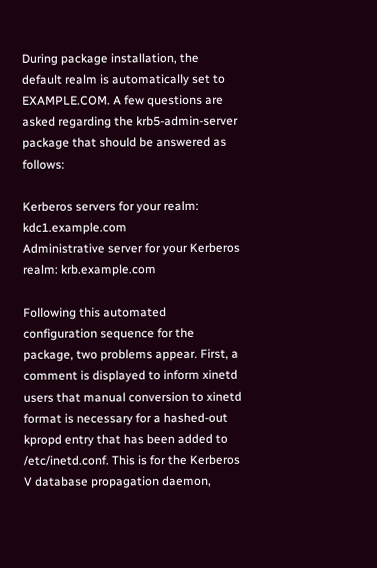During package installation, the default realm is automatically set to EXAMPLE.COM. A few questions are asked regarding the krb5-admin-server package that should be answered as follows:

Kerberos servers for your realm: kdc1.example.com
Administrative server for your Kerberos realm: krb.example.com

Following this automated configuration sequence for the package, two problems appear. First, a comment is displayed to inform xinetd users that manual conversion to xinetd format is necessary for a hashed-out kpropd entry that has been added to /etc/inetd.conf. This is for the Kerberos V database propagation daemon,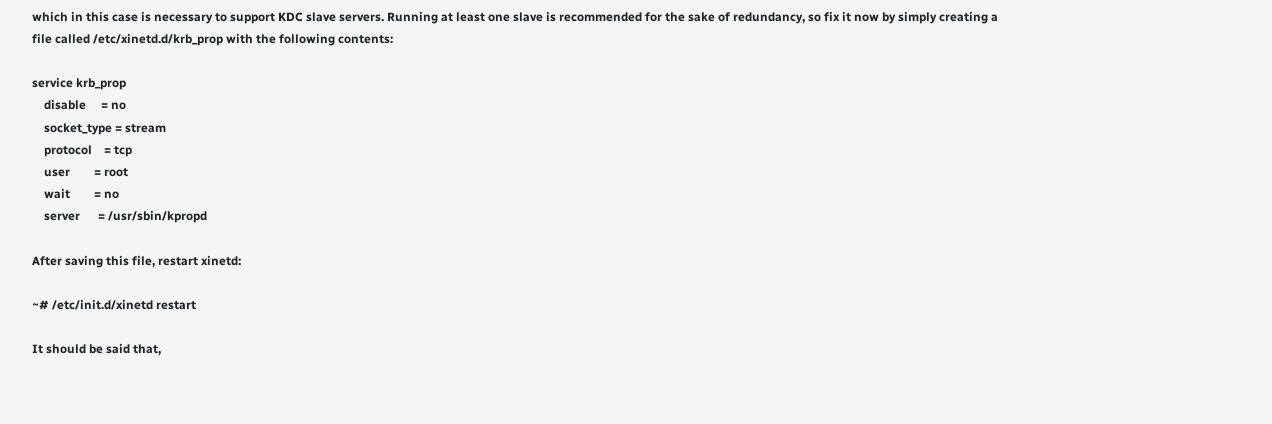which in this case is necessary to support KDC slave servers. Running at least one slave is recommended for the sake of redundancy, so fix it now by simply creating a file called /etc/xinetd.d/krb_prop with the following contents:

service krb_prop
    disable     = no
    socket_type = stream
    protocol    = tcp
    user        = root
    wait        = no
    server      = /usr/sbin/kpropd

After saving this file, restart xinetd:

~# /etc/init.d/xinetd restart

It should be said that,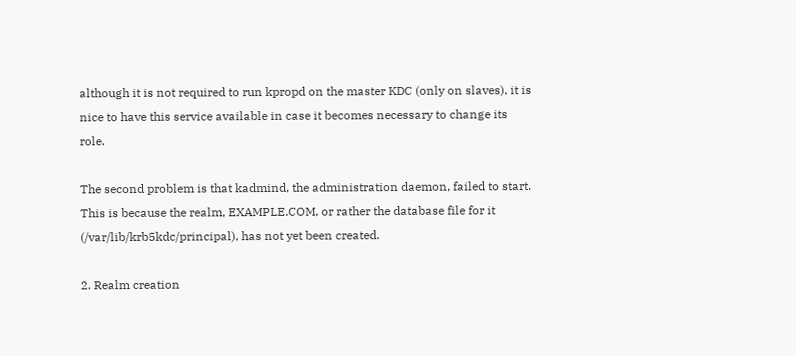although it is not required to run kpropd on the master KDC (only on slaves), it is nice to have this service available in case it becomes necessary to change its role.

The second problem is that kadmind, the administration daemon, failed to start. This is because the realm, EXAMPLE.COM, or rather the database file for it (/var/lib/krb5kdc/principal), has not yet been created.

2. Realm creation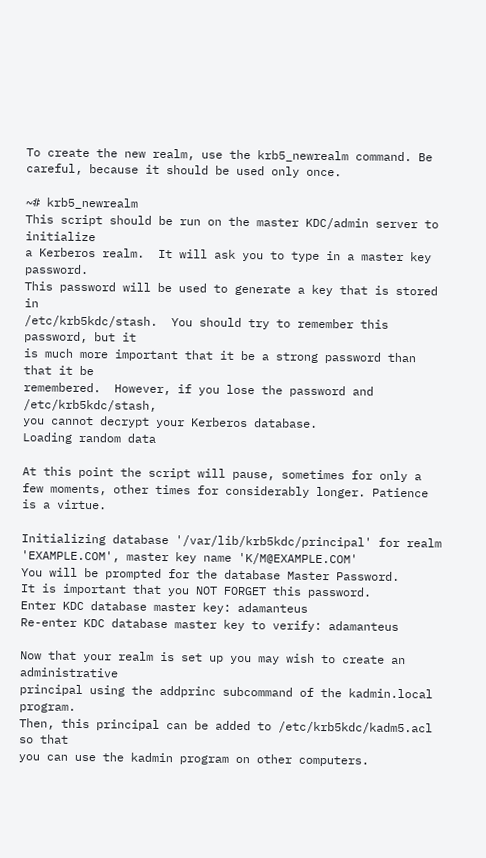To create the new realm, use the krb5_newrealm command. Be careful, because it should be used only once.

~# krb5_newrealm
This script should be run on the master KDC/admin server to initialize
a Kerberos realm.  It will ask you to type in a master key password.
This password will be used to generate a key that is stored in
/etc/krb5kdc/stash.  You should try to remember this password, but it
is much more important that it be a strong password than that it be
remembered.  However, if you lose the password and /etc/krb5kdc/stash,
you cannot decrypt your Kerberos database.
Loading random data

At this point the script will pause, sometimes for only a few moments, other times for considerably longer. Patience is a virtue.

Initializing database '/var/lib/krb5kdc/principal' for realm
'EXAMPLE.COM', master key name 'K/M@EXAMPLE.COM'
You will be prompted for the database Master Password.
It is important that you NOT FORGET this password.
Enter KDC database master key: adamanteus
Re-enter KDC database master key to verify: adamanteus

Now that your realm is set up you may wish to create an administrative
principal using the addprinc subcommand of the kadmin.local program.
Then, this principal can be added to /etc/krb5kdc/kadm5.acl so that
you can use the kadmin program on other computers.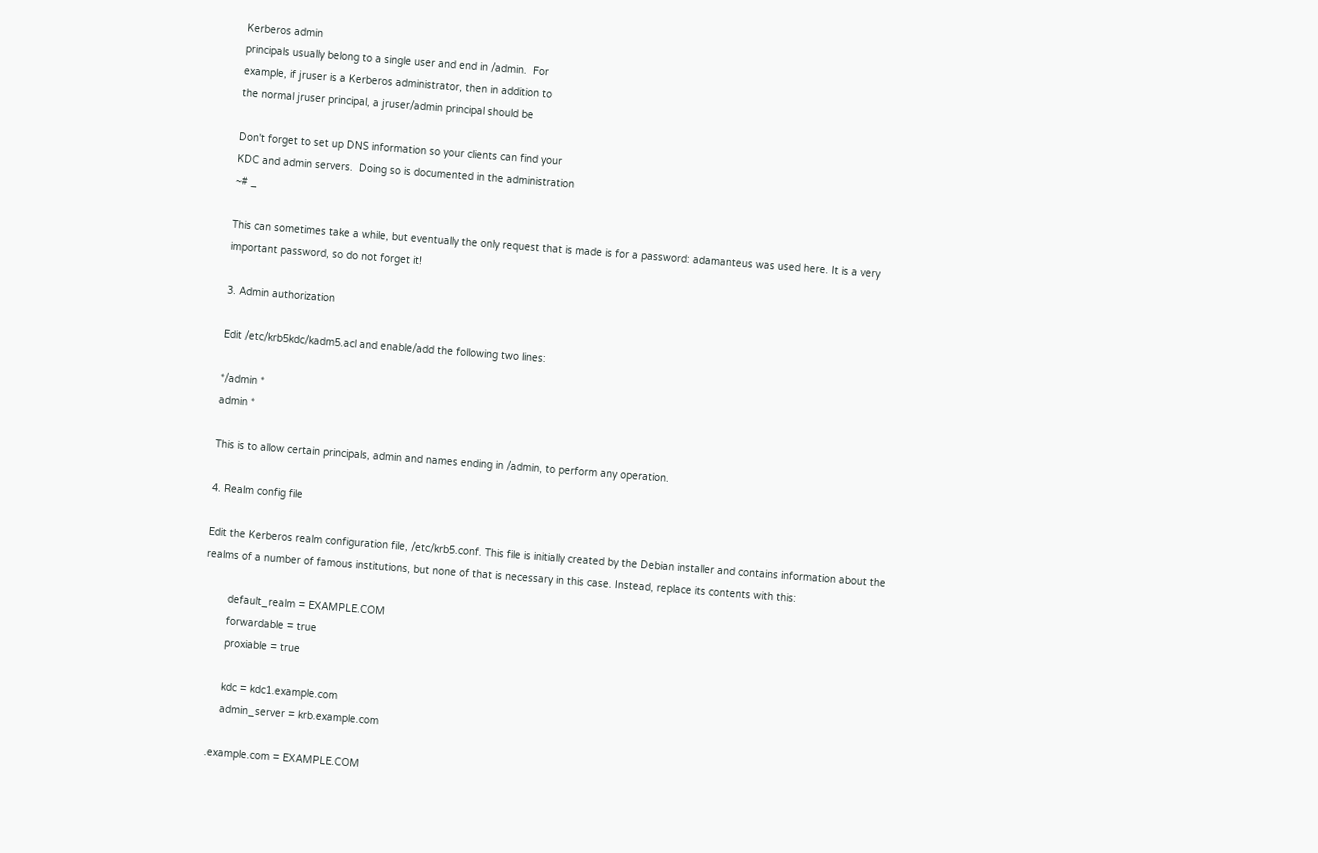Kerberos admin
principals usually belong to a single user and end in /admin.  For
example, if jruser is a Kerberos administrator, then in addition to
the normal jruser principal, a jruser/admin principal should be

Don't forget to set up DNS information so your clients can find your
KDC and admin servers.  Doing so is documented in the administration
~# _

This can sometimes take a while, but eventually the only request that is made is for a password: adamanteus was used here. It is a very important password, so do not forget it!

3. Admin authorization

Edit /etc/krb5kdc/kadm5.acl and enable/add the following two lines:

*/admin *
admin *

This is to allow certain principals, admin and names ending in /admin, to perform any operation.

4. Realm config file

Edit the Kerberos realm configuration file, /etc/krb5.conf. This file is initially created by the Debian installer and contains information about the realms of a number of famous institutions, but none of that is necessary in this case. Instead, replace its contents with this:

        default_realm = EXAMPLE.COM
        forwardable = true
        proxiable = true

        kdc = kdc1.example.com
        admin_server = krb.example.com

    .example.com = EXAMPLE.COM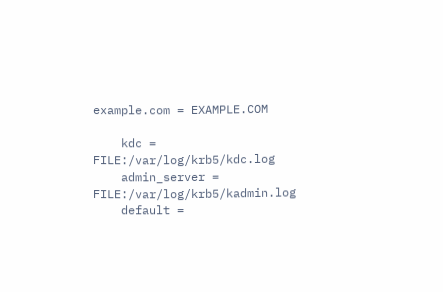example.com = EXAMPLE.COM

    kdc = FILE:/var/log/krb5/kdc.log
    admin_server = FILE:/var/log/krb5/kadmin.log
    default =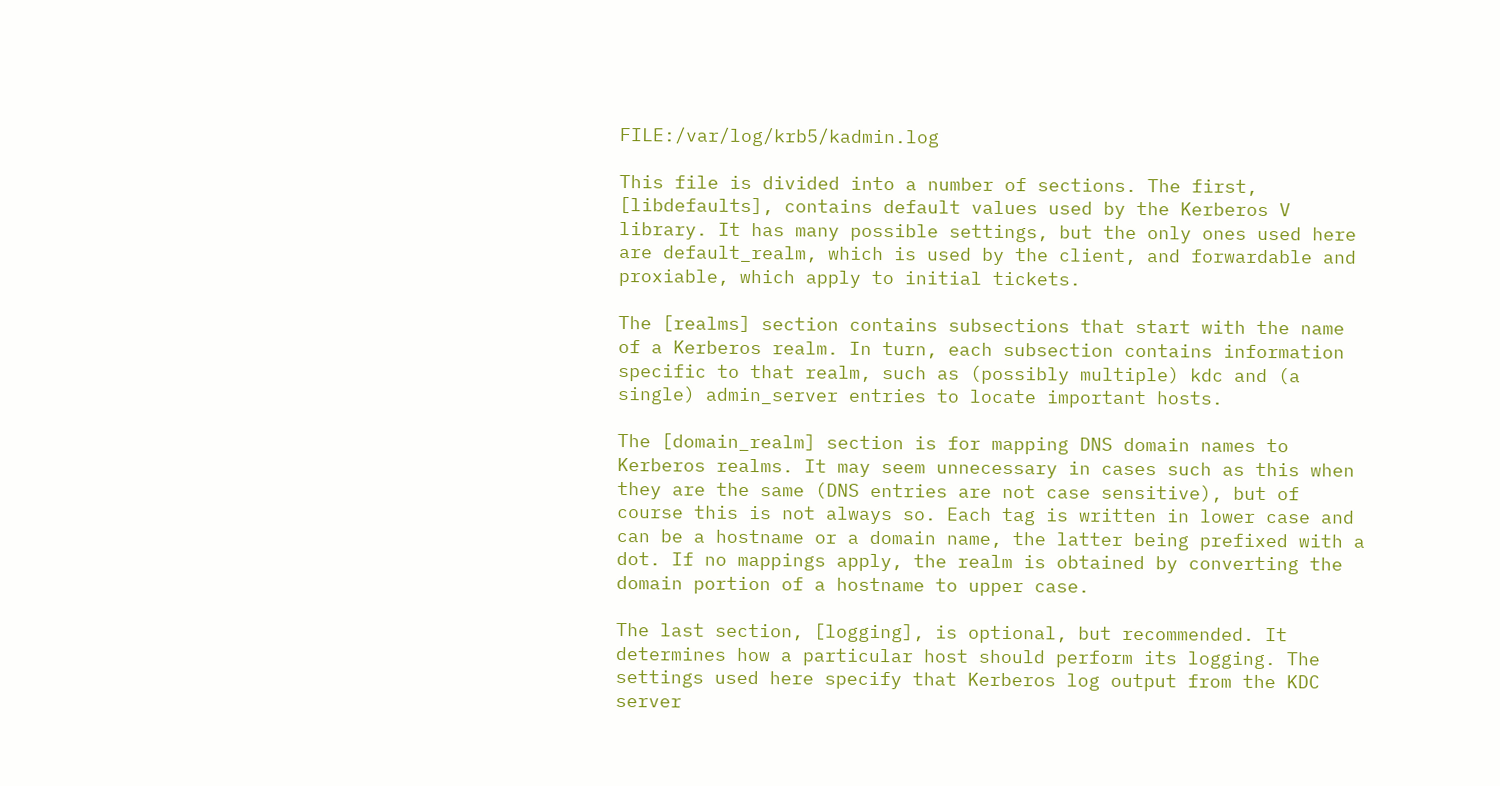FILE:/var/log/krb5/kadmin.log

This file is divided into a number of sections. The first, [libdefaults], contains default values used by the Kerberos V library. It has many possible settings, but the only ones used here are default_realm, which is used by the client, and forwardable and proxiable, which apply to initial tickets.

The [realms] section contains subsections that start with the name of a Kerberos realm. In turn, each subsection contains information specific to that realm, such as (possibly multiple) kdc and (a single) admin_server entries to locate important hosts.

The [domain_realm] section is for mapping DNS domain names to Kerberos realms. It may seem unnecessary in cases such as this when they are the same (DNS entries are not case sensitive), but of course this is not always so. Each tag is written in lower case and can be a hostname or a domain name, the latter being prefixed with a dot. If no mappings apply, the realm is obtained by converting the domain portion of a hostname to upper case.

The last section, [logging], is optional, but recommended. It determines how a particular host should perform its logging. The settings used here specify that Kerberos log output from the KDC server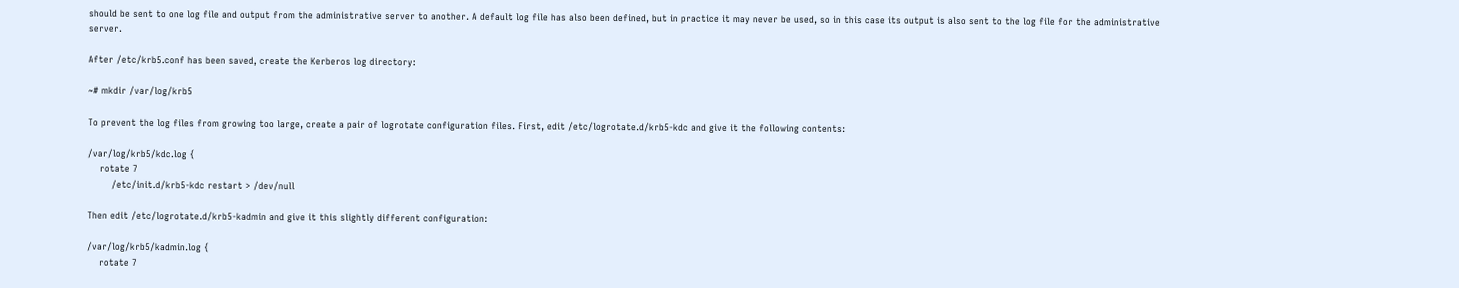should be sent to one log file and output from the administrative server to another. A default log file has also been defined, but in practice it may never be used, so in this case its output is also sent to the log file for the administrative server.

After /etc/krb5.conf has been saved, create the Kerberos log directory:

~# mkdir /var/log/krb5

To prevent the log files from growing too large, create a pair of logrotate configuration files. First, edit /etc/logrotate.d/krb5-kdc and give it the following contents:

/var/log/krb5/kdc.log {
    rotate 7
        /etc/init.d/krb5-kdc restart > /dev/null

Then edit /etc/logrotate.d/krb5-kadmin and give it this slightly different configuration:

/var/log/krb5/kadmin.log {
    rotate 7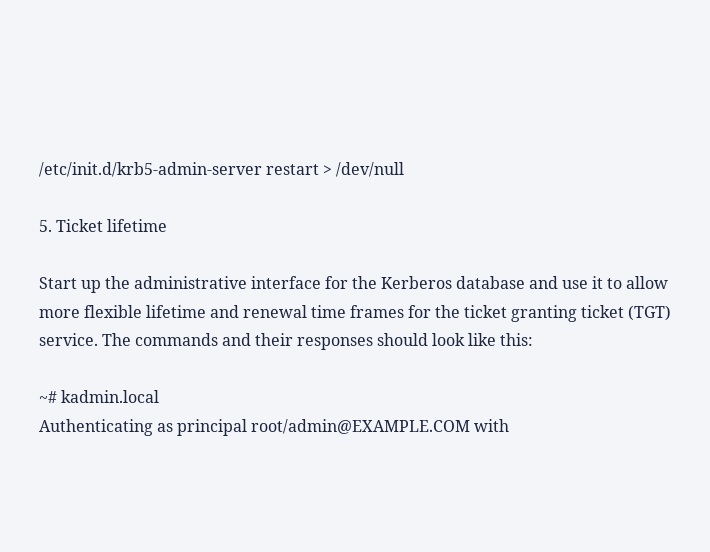/etc/init.d/krb5-admin-server restart > /dev/null

5. Ticket lifetime

Start up the administrative interface for the Kerberos database and use it to allow more flexible lifetime and renewal time frames for the ticket granting ticket (TGT) service. The commands and their responses should look like this:

~# kadmin.local
Authenticating as principal root/admin@EXAMPLE.COM with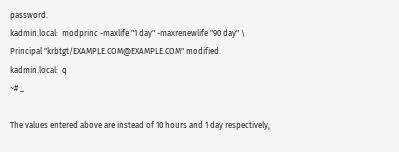password.
kadmin.local:  modprinc -maxlife "1 day" -maxrenewlife "90 day" \
Principal "krbtgt/EXAMPLE.COM@EXAMPLE.COM" modified.
kadmin.local:  q
~# _

The values entered above are instead of 10 hours and 1 day respectively,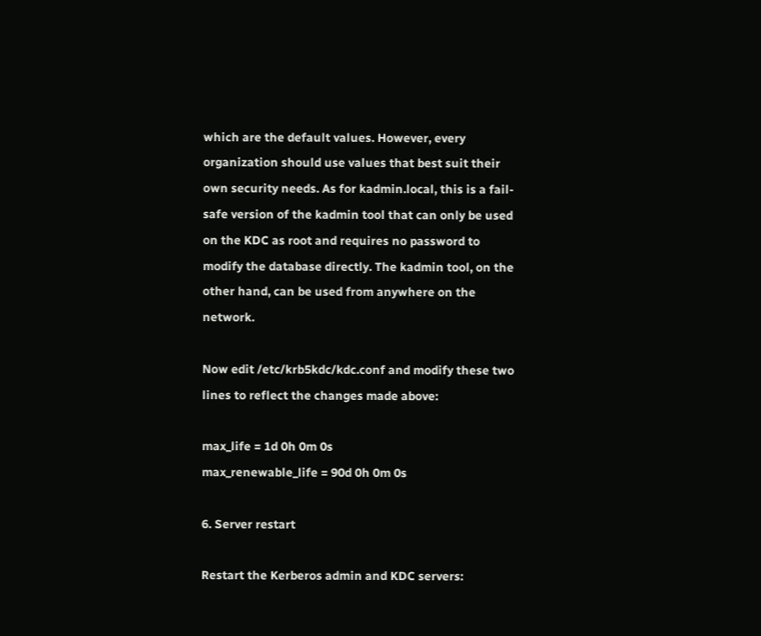which are the default values. However, every organization should use values that best suit their own security needs. As for kadmin.local, this is a fail-safe version of the kadmin tool that can only be used on the KDC as root and requires no password to modify the database directly. The kadmin tool, on the other hand, can be used from anywhere on the network.

Now edit /etc/krb5kdc/kdc.conf and modify these two lines to reflect the changes made above:

max_life = 1d 0h 0m 0s
max_renewable_life = 90d 0h 0m 0s

6. Server restart

Restart the Kerberos admin and KDC servers: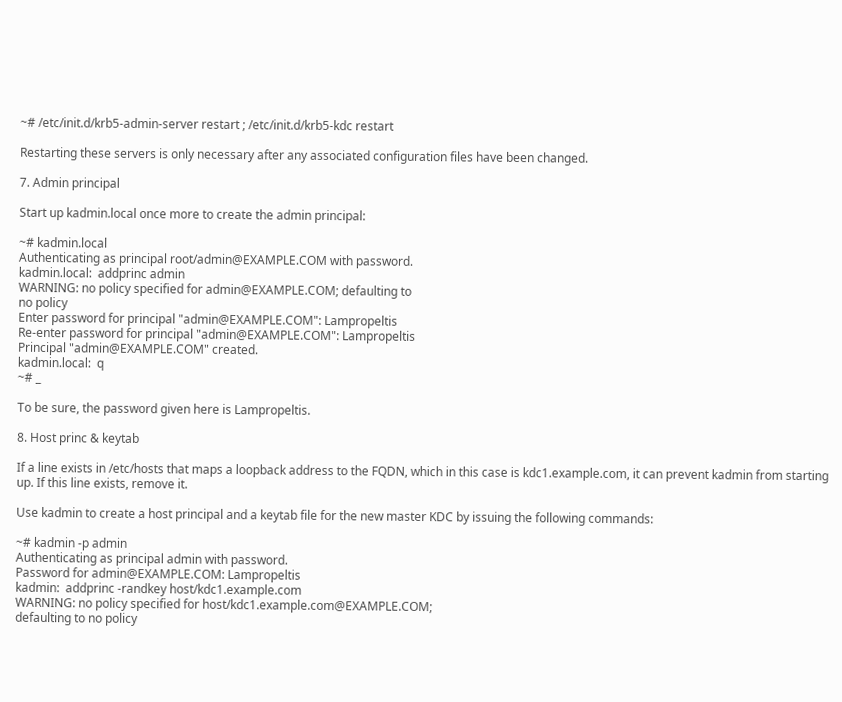~# /etc/init.d/krb5-admin-server restart ; /etc/init.d/krb5-kdc restart

Restarting these servers is only necessary after any associated configuration files have been changed.

7. Admin principal

Start up kadmin.local once more to create the admin principal:

~# kadmin.local
Authenticating as principal root/admin@EXAMPLE.COM with password.
kadmin.local:  addprinc admin
WARNING: no policy specified for admin@EXAMPLE.COM; defaulting to
no policy
Enter password for principal "admin@EXAMPLE.COM": Lampropeltis
Re-enter password for principal "admin@EXAMPLE.COM": Lampropeltis
Principal "admin@EXAMPLE.COM" created.
kadmin.local:  q
~# _

To be sure, the password given here is Lampropeltis.

8. Host princ & keytab

If a line exists in /etc/hosts that maps a loopback address to the FQDN, which in this case is kdc1.example.com, it can prevent kadmin from starting up. If this line exists, remove it.

Use kadmin to create a host principal and a keytab file for the new master KDC by issuing the following commands:

~# kadmin -p admin
Authenticating as principal admin with password.
Password for admin@EXAMPLE.COM: Lampropeltis
kadmin:  addprinc -randkey host/kdc1.example.com
WARNING: no policy specified for host/kdc1.example.com@EXAMPLE.COM;
defaulting to no policy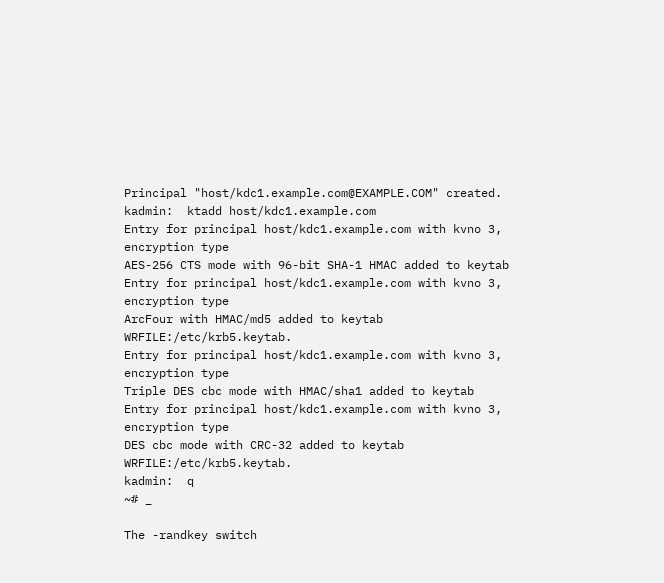Principal "host/kdc1.example.com@EXAMPLE.COM" created.
kadmin:  ktadd host/kdc1.example.com
Entry for principal host/kdc1.example.com with kvno 3, encryption type
AES-256 CTS mode with 96-bit SHA-1 HMAC added to keytab
Entry for principal host/kdc1.example.com with kvno 3, encryption type
ArcFour with HMAC/md5 added to keytab WRFILE:/etc/krb5.keytab.
Entry for principal host/kdc1.example.com with kvno 3, encryption type
Triple DES cbc mode with HMAC/sha1 added to keytab
Entry for principal host/kdc1.example.com with kvno 3, encryption type
DES cbc mode with CRC-32 added to keytab WRFILE:/etc/krb5.keytab.
kadmin:  q
~# _

The -randkey switch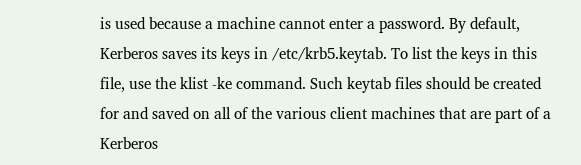is used because a machine cannot enter a password. By default, Kerberos saves its keys in /etc/krb5.keytab. To list the keys in this file, use the klist -ke command. Such keytab files should be created for and saved on all of the various client machines that are part of a Kerberos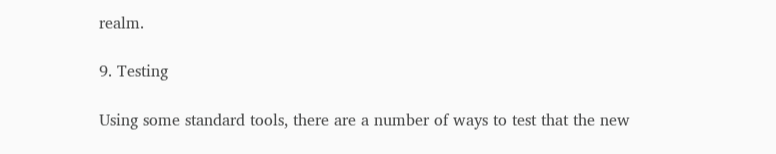realm.

9. Testing

Using some standard tools, there are a number of ways to test that the new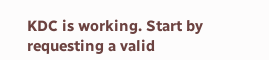KDC is working. Start by requesting a valid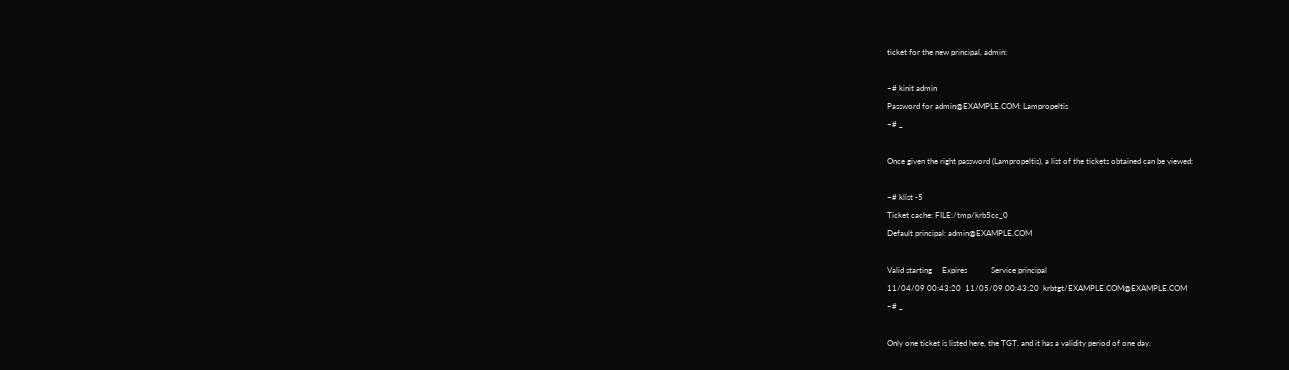ticket for the new principal, admin:

~# kinit admin
Password for admin@EXAMPLE.COM: Lampropeltis
~# _

Once given the right password (Lampropeltis), a list of the tickets obtained can be viewed:

~# klist -5
Ticket cache: FILE:/tmp/krb5cc_0
Default principal: admin@EXAMPLE.COM

Valid starting     Expires            Service principal
11/04/09 00:43:20  11/05/09 00:43:20  krbtgt/EXAMPLE.COM@EXAMPLE.COM
~# _

Only one ticket is listed here, the TGT, and it has a validity period of one day.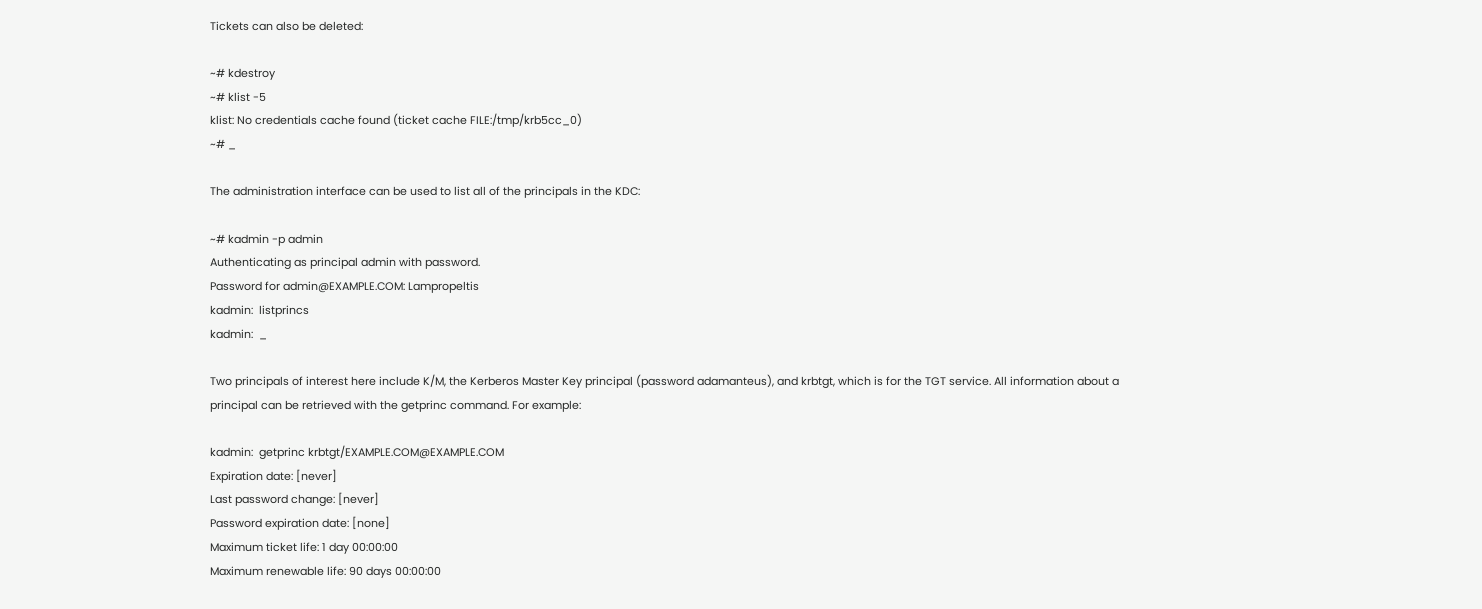Tickets can also be deleted:

~# kdestroy
~# klist -5
klist: No credentials cache found (ticket cache FILE:/tmp/krb5cc_0)
~# _

The administration interface can be used to list all of the principals in the KDC:

~# kadmin -p admin
Authenticating as principal admin with password.
Password for admin@EXAMPLE.COM: Lampropeltis
kadmin:  listprincs
kadmin:  _

Two principals of interest here include K/M, the Kerberos Master Key principal (password adamanteus), and krbtgt, which is for the TGT service. All information about a principal can be retrieved with the getprinc command. For example:

kadmin:  getprinc krbtgt/EXAMPLE.COM@EXAMPLE.COM
Expiration date: [never]
Last password change: [never]
Password expiration date: [none]
Maximum ticket life: 1 day 00:00:00
Maximum renewable life: 90 days 00:00:00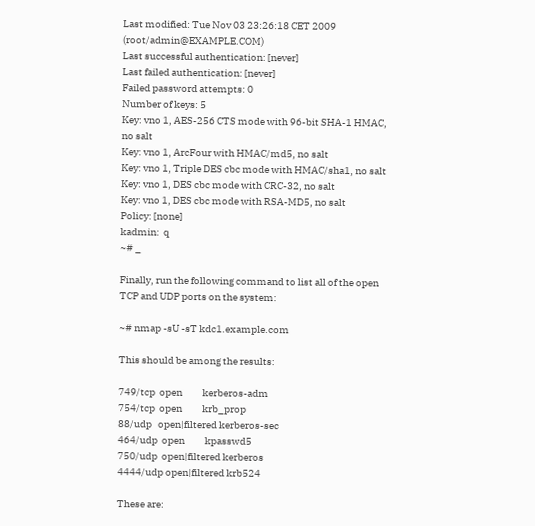Last modified: Tue Nov 03 23:26:18 CET 2009 (root/admin@EXAMPLE.COM)
Last successful authentication: [never]
Last failed authentication: [never]
Failed password attempts: 0
Number of keys: 5
Key: vno 1, AES-256 CTS mode with 96-bit SHA-1 HMAC, no salt
Key: vno 1, ArcFour with HMAC/md5, no salt
Key: vno 1, Triple DES cbc mode with HMAC/sha1, no salt
Key: vno 1, DES cbc mode with CRC-32, no salt
Key: vno 1, DES cbc mode with RSA-MD5, no salt
Policy: [none]
kadmin:  q
~# _

Finally, run the following command to list all of the open TCP and UDP ports on the system:

~# nmap -sU -sT kdc1.example.com

This should be among the results:

749/tcp  open          kerberos-adm
754/tcp  open          krb_prop
88/udp   open|filtered kerberos-sec
464/udp  open          kpasswd5
750/udp  open|filtered kerberos
4444/udp open|filtered krb524

These are: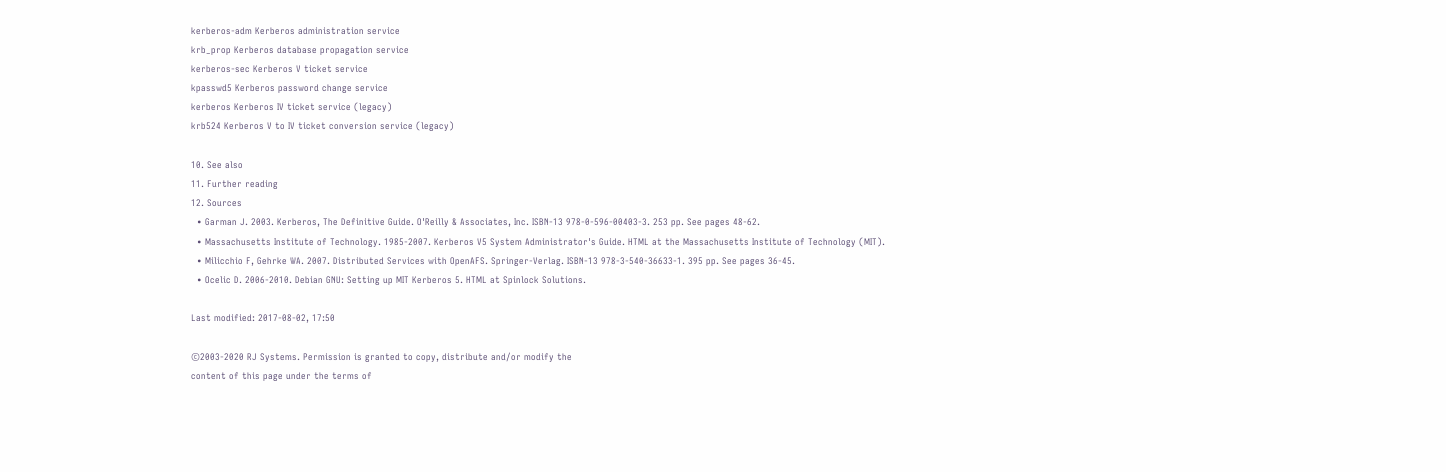kerberos-adm Kerberos administration service
krb_prop Kerberos database propagation service
kerberos-sec Kerberos V ticket service
kpasswd5 Kerberos password change service
kerberos Kerberos IV ticket service (legacy)
krb524 Kerberos V to IV ticket conversion service (legacy)

10. See also
11. Further reading
12. Sources
  • Garman J. 2003. Kerberos, The Definitive Guide. O'Reilly & Associates, Inc. ISBN-13 978-0-596-00403-3. 253 pp. See pages 48-62.
  • Massachusetts Institute of Technology. 1985-2007. Kerberos V5 System Administrator's Guide. HTML at the Massachusetts Institute of Technology (MIT).
  • Milicchio F, Gehrke WA. 2007. Distributed Services with OpenAFS. Springer-Verlag. ISBN-13 978-3-540-36633-1. 395 pp. See pages 36-45.
  • Ocelic D. 2006-2010. Debian GNU: Setting up MIT Kerberos 5. HTML at Spinlock Solutions.

Last modified: 2017-08-02, 17:50

©2003-2020 RJ Systems. Permission is granted to copy, distribute and/or modify the
content of this page under the terms of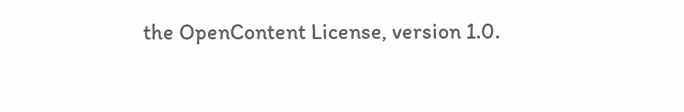the OpenContent License, version 1.0.